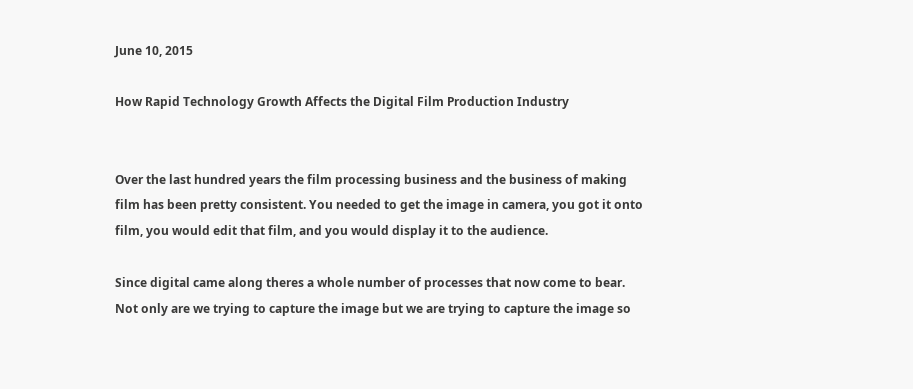June 10, 2015

How Rapid Technology Growth Affects the Digital Film Production Industry


Over the last hundred years the film processing business and the business of making film has been pretty consistent. You needed to get the image in camera, you got it onto film, you would edit that film, and you would display it to the audience.

Since digital came along theres a whole number of processes that now come to bear. Not only are we trying to capture the image but we are trying to capture the image so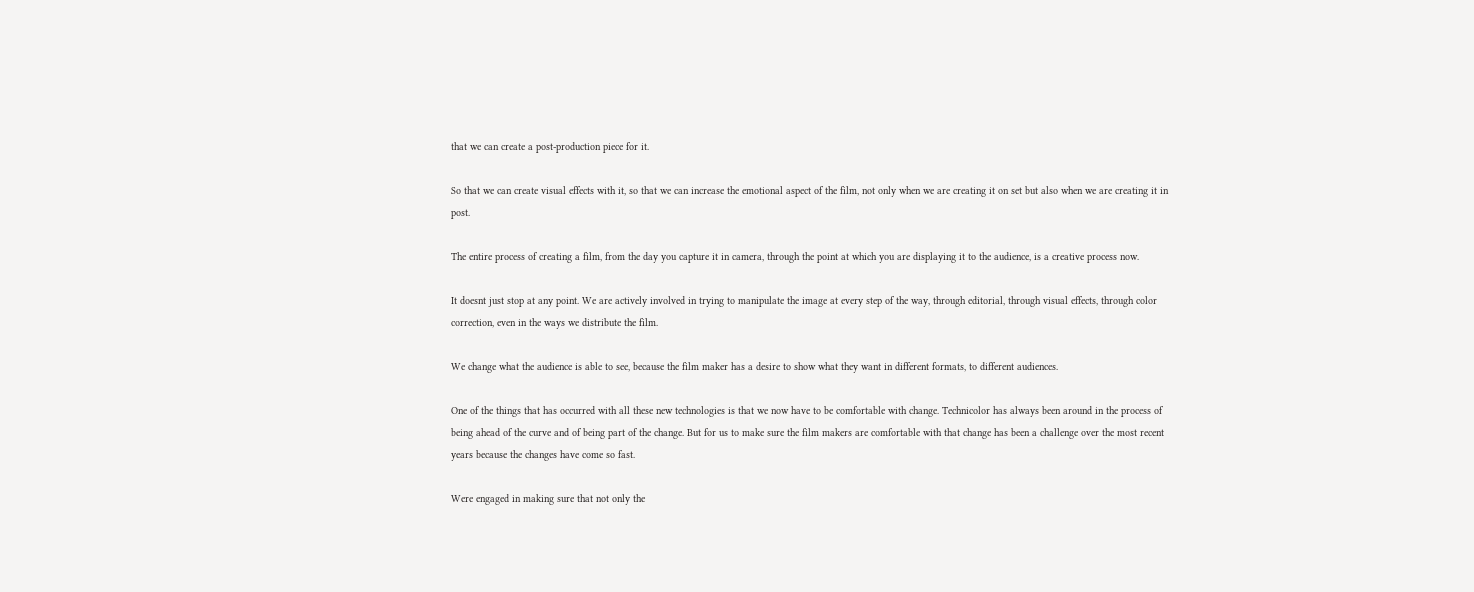that we can create a post-production piece for it.

So that we can create visual effects with it, so that we can increase the emotional aspect of the film, not only when we are creating it on set but also when we are creating it in post.

The entire process of creating a film, from the day you capture it in camera, through the point at which you are displaying it to the audience, is a creative process now.

It doesnt just stop at any point. We are actively involved in trying to manipulate the image at every step of the way, through editorial, through visual effects, through color correction, even in the ways we distribute the film.

We change what the audience is able to see, because the film maker has a desire to show what they want in different formats, to different audiences.

One of the things that has occurred with all these new technologies is that we now have to be comfortable with change. Technicolor has always been around in the process of being ahead of the curve and of being part of the change. But for us to make sure the film makers are comfortable with that change has been a challenge over the most recent years because the changes have come so fast.

Were engaged in making sure that not only the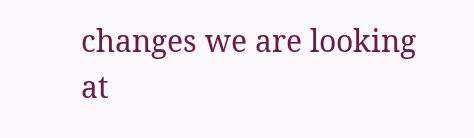changes we are looking at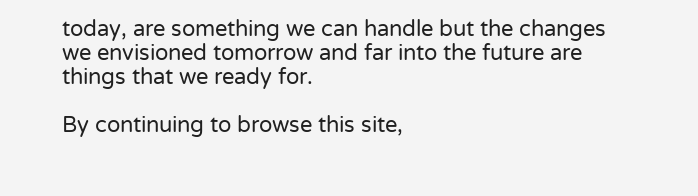today, are something we can handle but the changes we envisioned tomorrow and far into the future are things that we ready for.

By continuing to browse this site,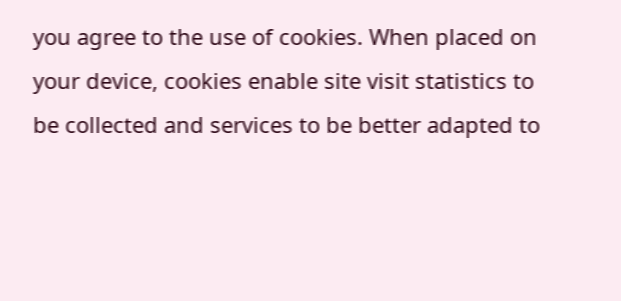you agree to the use of cookies. When placed on your device, cookies enable site visit statistics to be collected and services to be better adapted to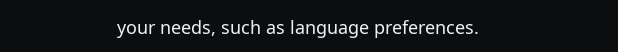your needs, such as language preferences.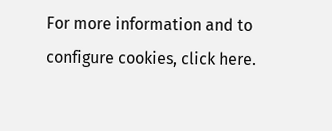For more information and to configure cookies, click here.